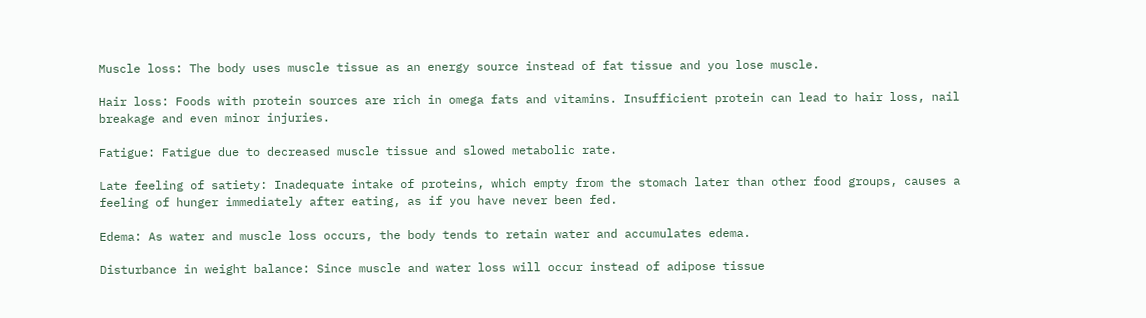Muscle loss: The body uses muscle tissue as an energy source instead of fat tissue and you lose muscle.

Hair loss: Foods with protein sources are rich in omega fats and vitamins. Insufficient protein can lead to hair loss, nail breakage and even minor injuries.

Fatigue: Fatigue due to decreased muscle tissue and slowed metabolic rate.

Late feeling of satiety: Inadequate intake of proteins, which empty from the stomach later than other food groups, causes a feeling of hunger immediately after eating, as if you have never been fed.

Edema: As water and muscle loss occurs, the body tends to retain water and accumulates edema.

Disturbance in weight balance: Since muscle and water loss will occur instead of adipose tissue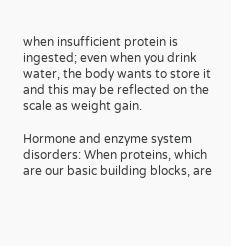when insufficient protein is ingested; even when you drink water, the body wants to store it and this may be reflected on the scale as weight gain.

Hormone and enzyme system disorders: When proteins, which are our basic building blocks, are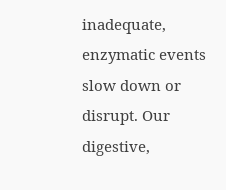inadequate, enzymatic events slow down or disrupt. Our digestive,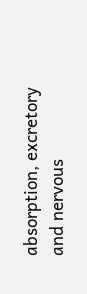absorption, excretory and nervous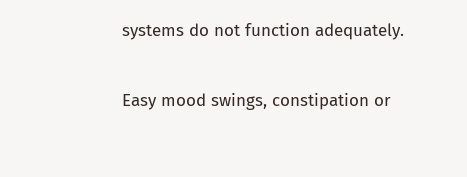systems do not function adequately.

Easy mood swings, constipation or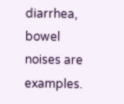diarrhea, bowel noises are examples.